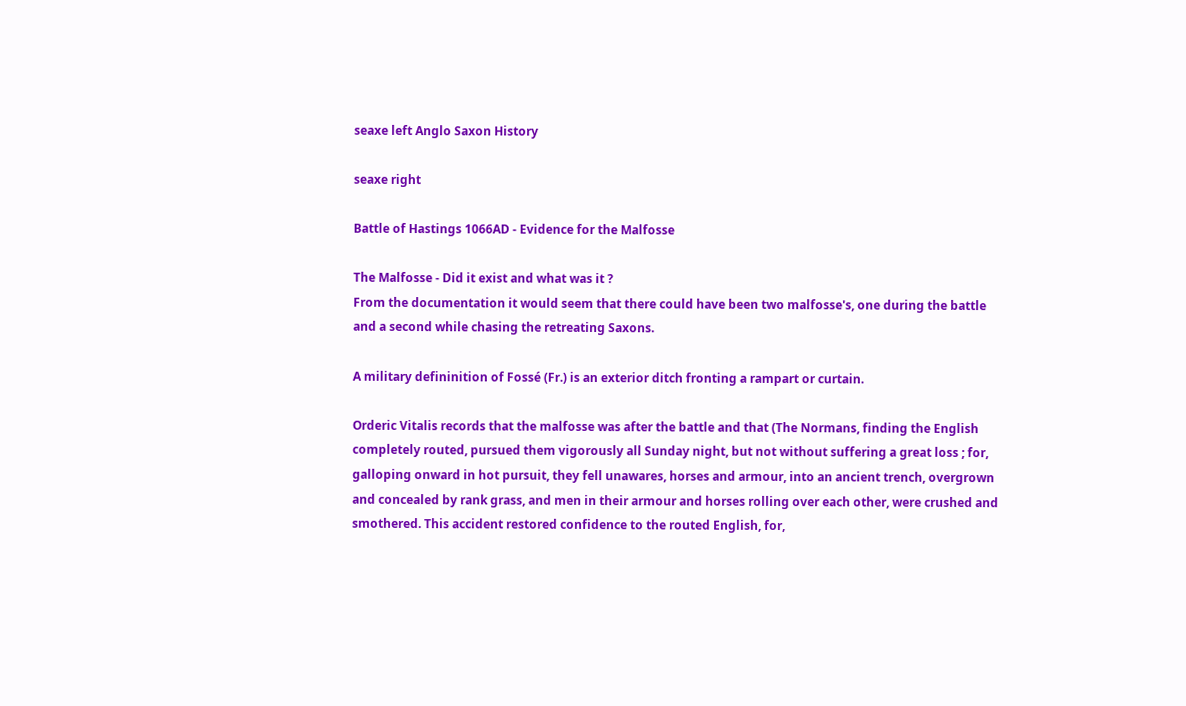seaxe left Anglo Saxon History

seaxe right

Battle of Hastings 1066AD - Evidence for the Malfosse

The Malfosse - Did it exist and what was it ?
From the documentation it would seem that there could have been two malfosse's, one during the battle and a second while chasing the retreating Saxons.

A military defininition of Fossé (Fr.) is an exterior ditch fronting a rampart or curtain.

Orderic Vitalis records that the malfosse was after the battle and that (The Normans, finding the English completely routed, pursued them vigorously all Sunday night, but not without suffering a great loss ; for, galloping onward in hot pursuit, they fell unawares, horses and armour, into an ancient trench, overgrown and concealed by rank grass, and men in their armour and horses rolling over each other, were crushed and smothered. This accident restored confidence to the routed English, for,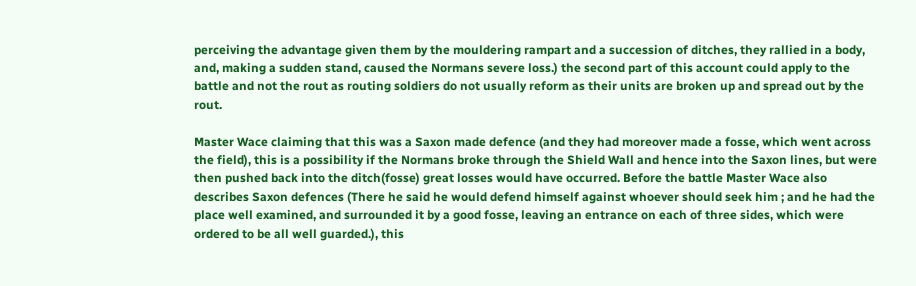perceiving the advantage given them by the mouldering rampart and a succession of ditches, they rallied in a body, and, making a sudden stand, caused the Normans severe loss.) the second part of this account could apply to the battle and not the rout as routing soldiers do not usually reform as their units are broken up and spread out by the rout.

Master Wace claiming that this was a Saxon made defence (and they had moreover made a fosse, which went across the field), this is a possibility if the Normans broke through the Shield Wall and hence into the Saxon lines, but were then pushed back into the ditch(fosse) great losses would have occurred. Before the battle Master Wace also describes Saxon defences (There he said he would defend himself against whoever should seek him ; and he had the place well examined, and surrounded it by a good fosse, leaving an entrance on each of three sides, which were ordered to be all well guarded.), this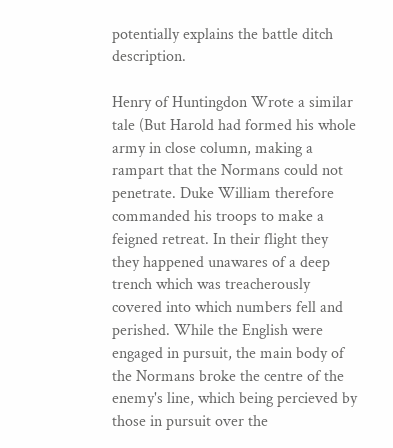potentially explains the battle ditch description.

Henry of Huntingdon Wrote a similar tale (But Harold had formed his whole army in close column, making a rampart that the Normans could not penetrate. Duke William therefore commanded his troops to make a feigned retreat. In their flight they they happened unawares of a deep trench which was treacherously covered into which numbers fell and perished. While the English were engaged in pursuit, the main body of the Normans broke the centre of the enemy's line, which being percieved by those in pursuit over the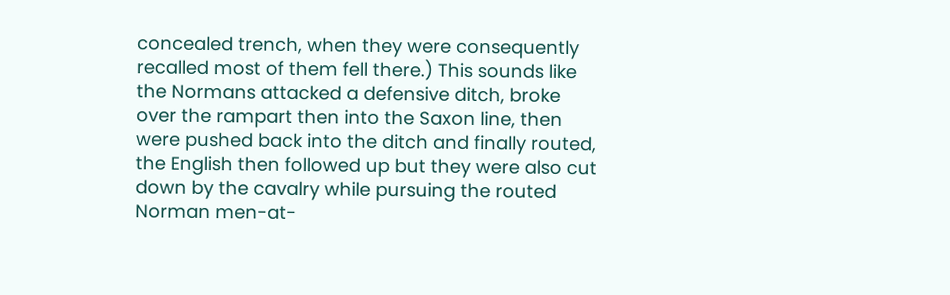concealed trench, when they were consequently recalled most of them fell there.) This sounds like the Normans attacked a defensive ditch, broke over the rampart then into the Saxon line, then were pushed back into the ditch and finally routed, the English then followed up but they were also cut down by the cavalry while pursuing the routed Norman men-at-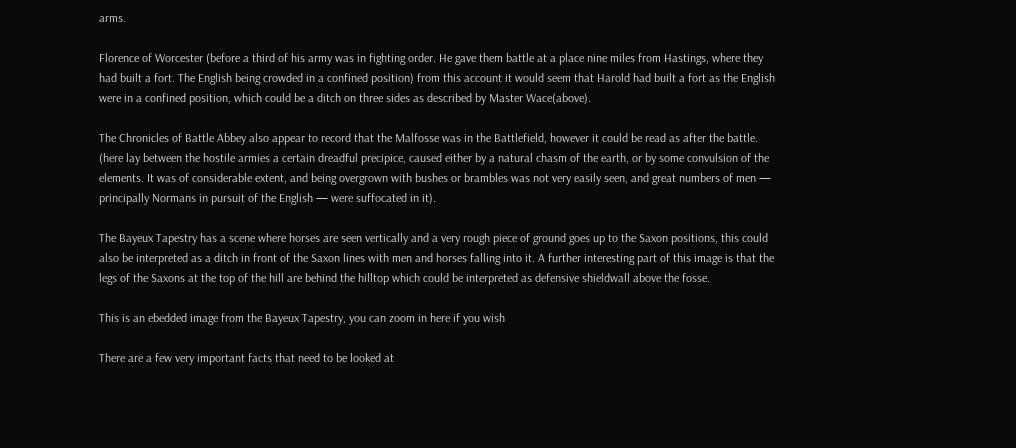arms.

Florence of Worcester (before a third of his army was in fighting order. He gave them battle at a place nine miles from Hastings, where they had built a fort. The English being crowded in a confined position) from this account it would seem that Harold had built a fort as the English were in a confined position, which could be a ditch on three sides as described by Master Wace(above).

The Chronicles of Battle Abbey also appear to record that the Malfosse was in the Battlefield, however it could be read as after the battle. (here lay between the hostile armies a certain dreadful precipice, caused either by a natural chasm of the earth, or by some convulsion of the elements. It was of considerable extent, and being overgrown with bushes or brambles was not very easily seen, and great numbers of men — principally Normans in pursuit of the English — were suffocated in it).

The Bayeux Tapestry has a scene where horses are seen vertically and a very rough piece of ground goes up to the Saxon positions, this could also be interpreted as a ditch in front of the Saxon lines with men and horses falling into it. A further interesting part of this image is that the legs of the Saxons at the top of the hill are behind the hilltop which could be interpreted as defensive shieldwall above the fosse.

This is an ebedded image from the Bayeux Tapestry, you can zoom in here if you wish

There are a few very important facts that need to be looked at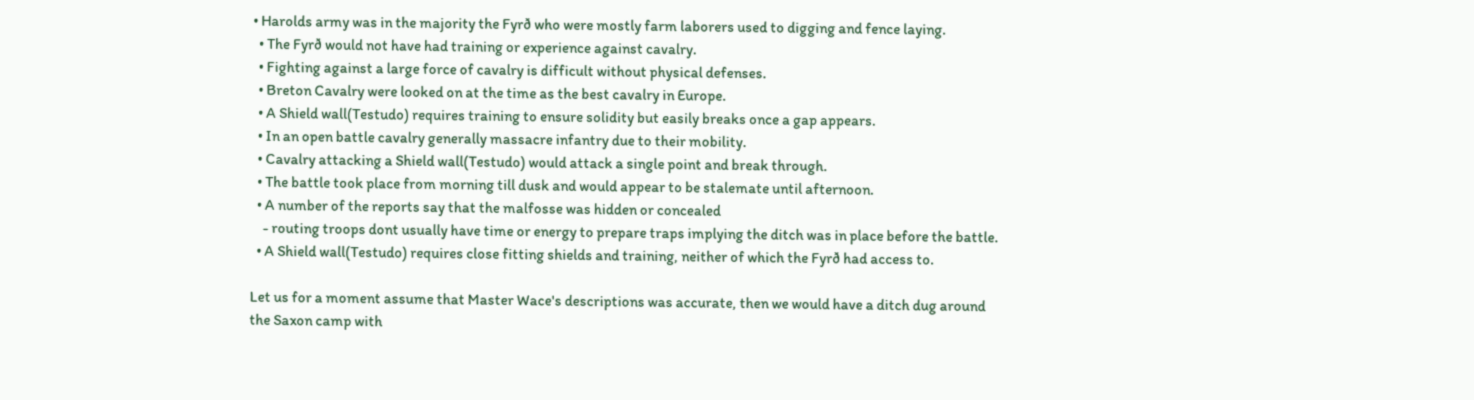• Harolds army was in the majority the Fyrð who were mostly farm laborers used to digging and fence laying.
  • The Fyrð would not have had training or experience against cavalry.
  • Fighting against a large force of cavalry is difficult without physical defenses.
  • Breton Cavalry were looked on at the time as the best cavalry in Europe.
  • A Shield wall(Testudo) requires training to ensure solidity but easily breaks once a gap appears.
  • In an open battle cavalry generally massacre infantry due to their mobility.
  • Cavalry attacking a Shield wall(Testudo) would attack a single point and break through.
  • The battle took place from morning till dusk and would appear to be stalemate until afternoon.
  • A number of the reports say that the malfosse was hidden or concealed
    - routing troops dont usually have time or energy to prepare traps implying the ditch was in place before the battle.
  • A Shield wall(Testudo) requires close fitting shields and training, neither of which the Fyrð had access to.

Let us for a moment assume that Master Wace's descriptions was accurate, then we would have a ditch dug around the Saxon camp with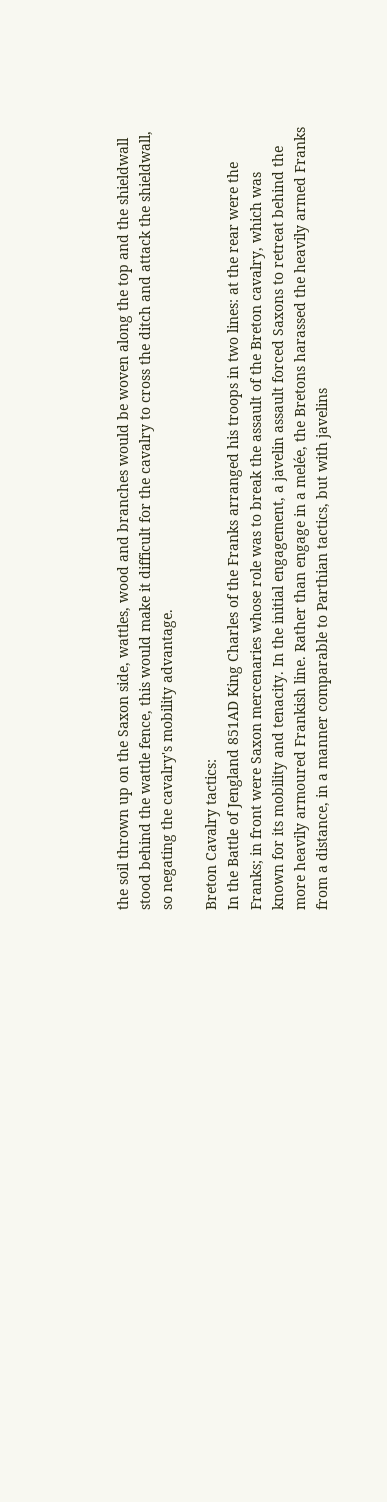the soil thrown up on the Saxon side, wattles, wood and branches would be woven along the top and the shieldwall stood behind the wattle fence, this would make it difficult for the cavalry to cross the ditch and attack the shieldwall, so negating the cavalry's mobility advantage.

Breton Cavalry tactics:
In the Battle of Jengland 851AD King Charles of the Franks arranged his troops in two lines: at the rear were the Franks; in front were Saxon mercenaries whose role was to break the assault of the Breton cavalry, which was known for its mobility and tenacity. In the initial engagement, a javelin assault forced Saxons to retreat behind the more heavily armoured Frankish line. Rather than engage in a melée, the Bretons harassed the heavily armed Franks from a distance, in a manner comparable to Parthian tactics, but with javelins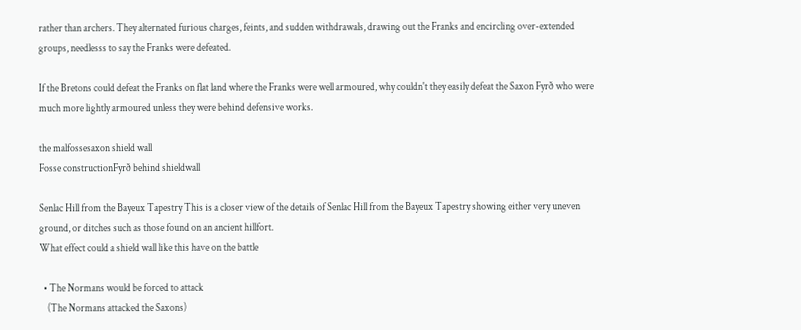rather than archers. They alternated furious charges, feints, and sudden withdrawals, drawing out the Franks and encircling over-extended groups, needlesss to say the Franks were defeated.

If the Bretons could defeat the Franks on flat land where the Franks were well armoured, why couldn't they easily defeat the Saxon Fyrð who were much more lightly armoured unless they were behind defensive works.

the malfossesaxon shield wall
Fosse constructionFyrð behind shieldwall

Senlac Hill from the Bayeux Tapestry This is a closer view of the details of Senlac Hill from the Bayeux Tapestry showing either very uneven ground, or ditches such as those found on an ancient hillfort.
What effect could a shield wall like this have on the battle

  • The Normans would be forced to attack
    (The Normans attacked the Saxons)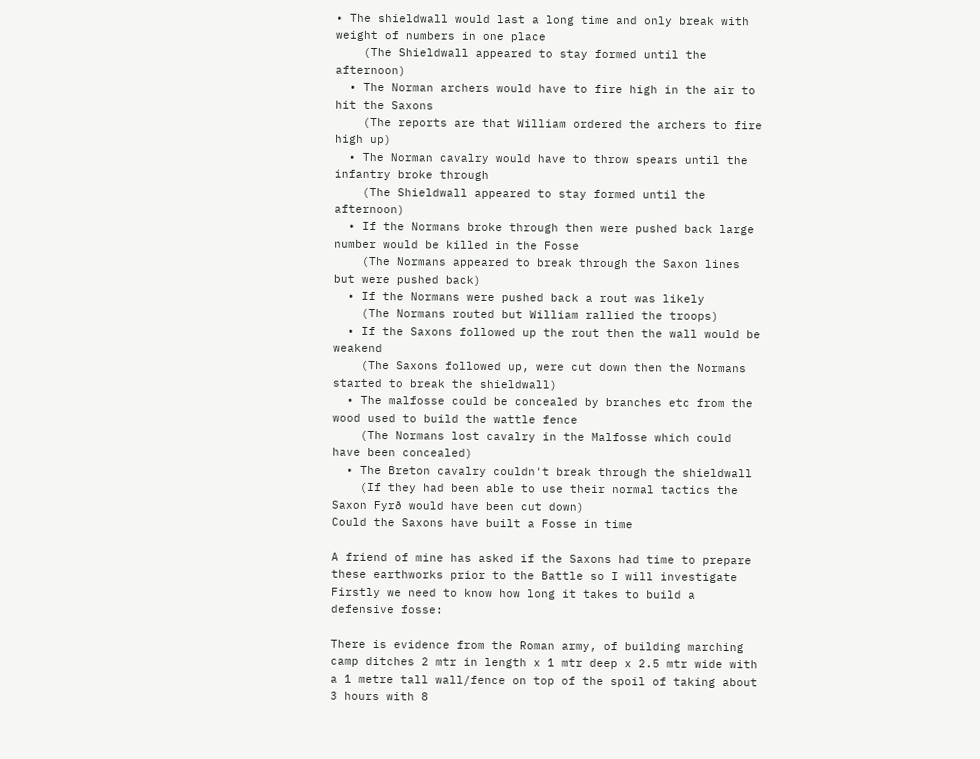• The shieldwall would last a long time and only break with weight of numbers in one place
    (The Shieldwall appeared to stay formed until the afternoon)
  • The Norman archers would have to fire high in the air to hit the Saxons
    (The reports are that William ordered the archers to fire high up)
  • The Norman cavalry would have to throw spears until the infantry broke through
    (The Shieldwall appeared to stay formed until the afternoon)
  • If the Normans broke through then were pushed back large number would be killed in the Fosse
    (The Normans appeared to break through the Saxon lines but were pushed back)
  • If the Normans were pushed back a rout was likely
    (The Normans routed but William rallied the troops)
  • If the Saxons followed up the rout then the wall would be weakend
    (The Saxons followed up, were cut down then the Normans started to break the shieldwall)
  • The malfosse could be concealed by branches etc from the wood used to build the wattle fence
    (The Normans lost cavalry in the Malfosse which could have been concealed)
  • The Breton cavalry couldn't break through the shieldwall
    (If they had been able to use their normal tactics the Saxon Fyrð would have been cut down)
Could the Saxons have built a Fosse in time

A friend of mine has asked if the Saxons had time to prepare these earthworks prior to the Battle so I will investigate
Firstly we need to know how long it takes to build a defensive fosse:

There is evidence from the Roman army, of building marching camp ditches 2 mtr in length x 1 mtr deep x 2.5 mtr wide with a 1 metre tall wall/fence on top of the spoil of taking about 3 hours with 8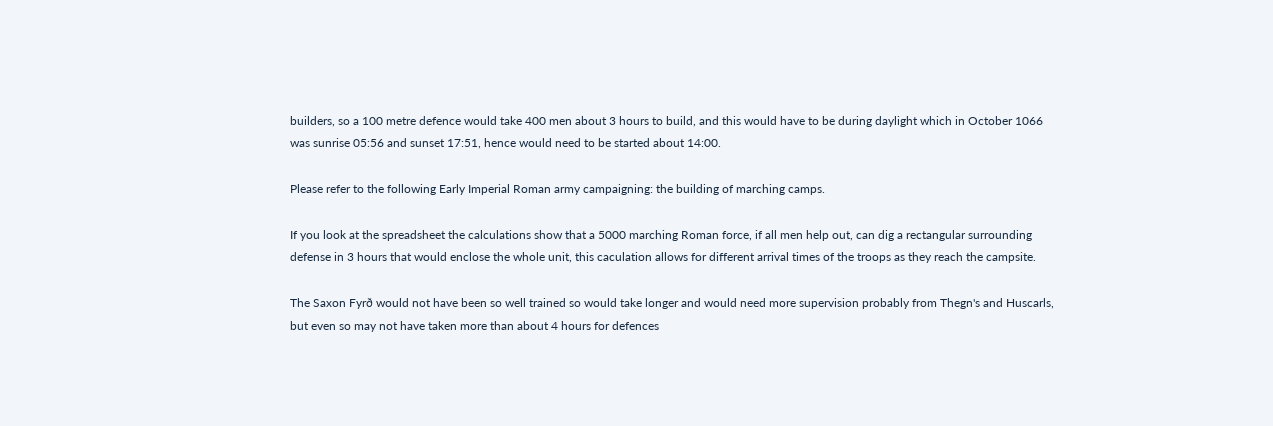builders, so a 100 metre defence would take 400 men about 3 hours to build, and this would have to be during daylight which in October 1066 was sunrise 05:56 and sunset 17:51, hence would need to be started about 14:00.

Please refer to the following Early Imperial Roman army campaigning: the building of marching camps.

If you look at the spreadsheet the calculations show that a 5000 marching Roman force, if all men help out, can dig a rectangular surrounding defense in 3 hours that would enclose the whole unit, this caculation allows for different arrival times of the troops as they reach the campsite.

The Saxon Fyrð would not have been so well trained so would take longer and would need more supervision probably from Thegn's and Huscarls, but even so may not have taken more than about 4 hours for defences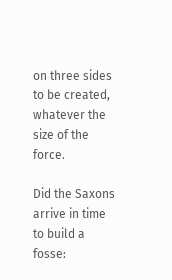on three sides to be created, whatever the size of the force.

Did the Saxons arrive in time to build a fosse: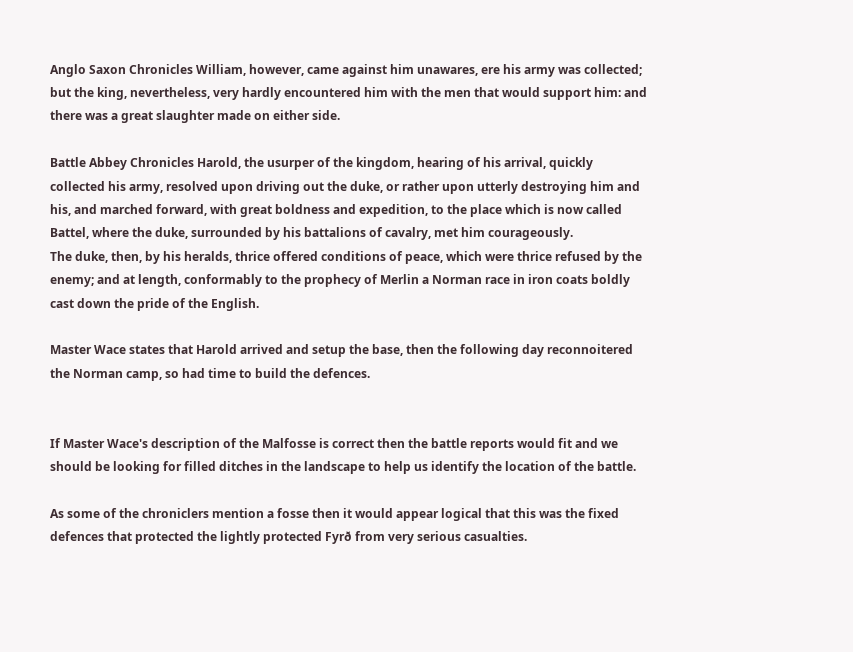Anglo Saxon Chronicles William, however, came against him unawares, ere his army was collected; but the king, nevertheless, very hardly encountered him with the men that would support him: and there was a great slaughter made on either side.

Battle Abbey Chronicles Harold, the usurper of the kingdom, hearing of his arrival, quickly collected his army, resolved upon driving out the duke, or rather upon utterly destroying him and his, and marched forward, with great boldness and expedition, to the place which is now called Battel, where the duke, surrounded by his battalions of cavalry, met him courageously.
The duke, then, by his heralds, thrice offered conditions of peace, which were thrice refused by the enemy; and at length, conformably to the prophecy of Merlin a Norman race in iron coats boldly cast down the pride of the English.

Master Wace states that Harold arrived and setup the base, then the following day reconnoitered the Norman camp, so had time to build the defences.


If Master Wace's description of the Malfosse is correct then the battle reports would fit and we should be looking for filled ditches in the landscape to help us identify the location of the battle.

As some of the chroniclers mention a fosse then it would appear logical that this was the fixed defences that protected the lightly protected Fyrð from very serious casualties.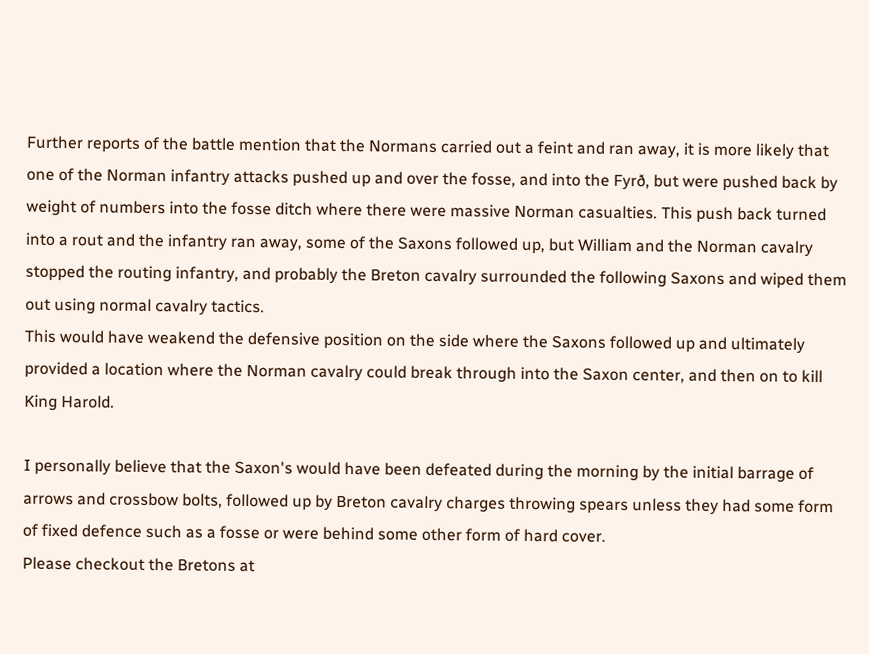Further reports of the battle mention that the Normans carried out a feint and ran away, it is more likely that one of the Norman infantry attacks pushed up and over the fosse, and into the Fyrð, but were pushed back by weight of numbers into the fosse ditch where there were massive Norman casualties. This push back turned into a rout and the infantry ran away, some of the Saxons followed up, but William and the Norman cavalry stopped the routing infantry, and probably the Breton cavalry surrounded the following Saxons and wiped them out using normal cavalry tactics.
This would have weakend the defensive position on the side where the Saxons followed up and ultimately provided a location where the Norman cavalry could break through into the Saxon center, and then on to kill King Harold.

I personally believe that the Saxon's would have been defeated during the morning by the initial barrage of arrows and crossbow bolts, followed up by Breton cavalry charges throwing spears unless they had some form of fixed defence such as a fosse or were behind some other form of hard cover.
Please checkout the Bretons at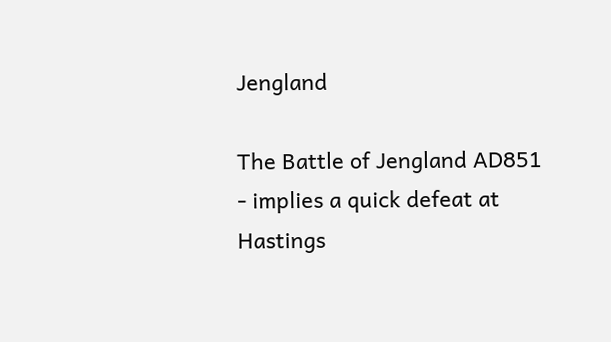Jengland

The Battle of Jengland AD851 - implies a quick defeat at Hastings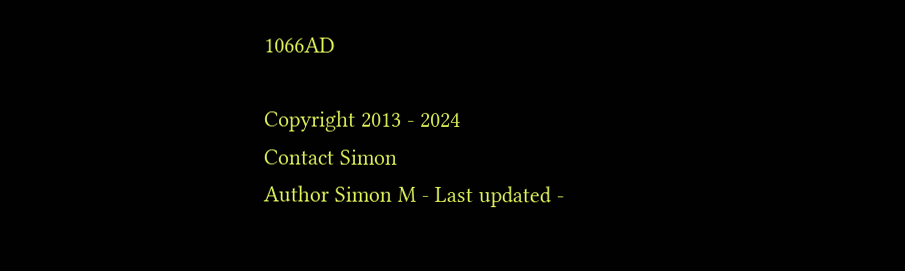1066AD

Copyright 2013 - 2024
Contact Simon
Author Simon M - Last updated -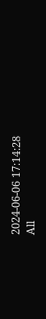2024-06-06 17:14:28
All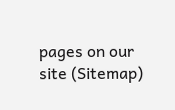pages on our site (Sitemap)